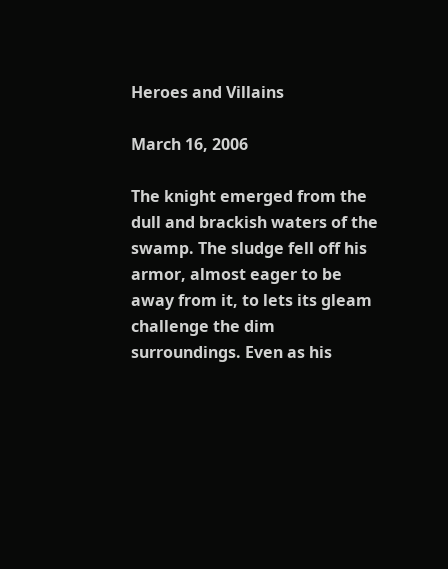Heroes and Villains

March 16, 2006

The knight emerged from the dull and brackish waters of the swamp. The sludge fell off his armor, almost eager to be away from it, to lets its gleam challenge the dim surroundings. Even as his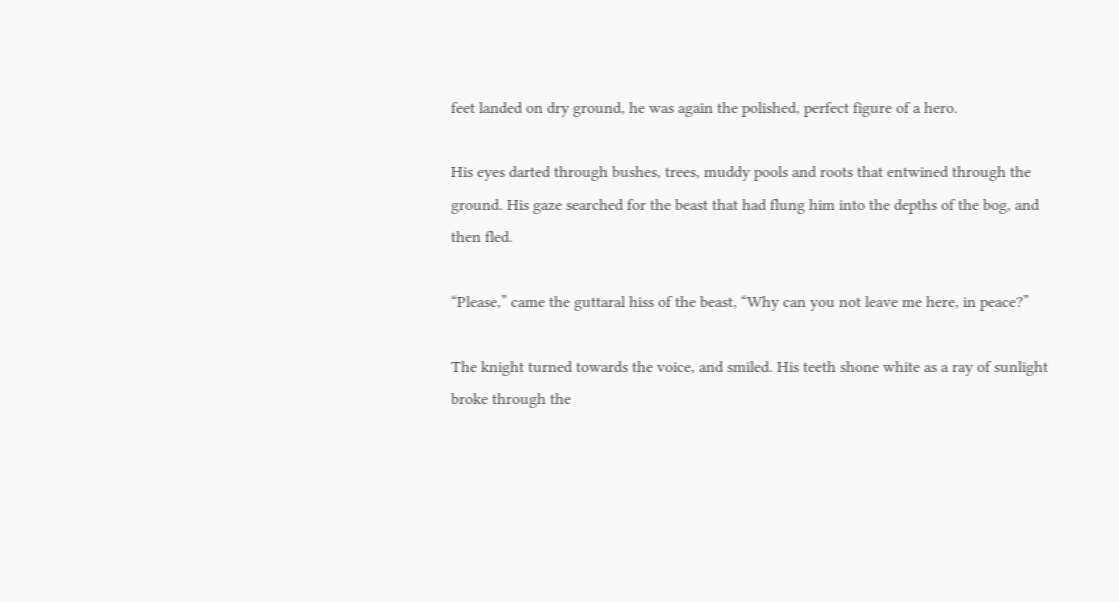feet landed on dry ground, he was again the polished, perfect figure of a hero.

His eyes darted through bushes, trees, muddy pools and roots that entwined through the ground. His gaze searched for the beast that had flung him into the depths of the bog, and then fled.

“Please,” came the guttaral hiss of the beast, “Why can you not leave me here, in peace?”

The knight turned towards the voice, and smiled. His teeth shone white as a ray of sunlight broke through the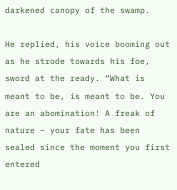darkened canopy of the swamp.

He replied, his voice booming out as he strode towards his foe, sword at the ready. “What is meant to be, is meant to be. You are an abomination! A freak of nature – your fate has been sealed since the moment you first entered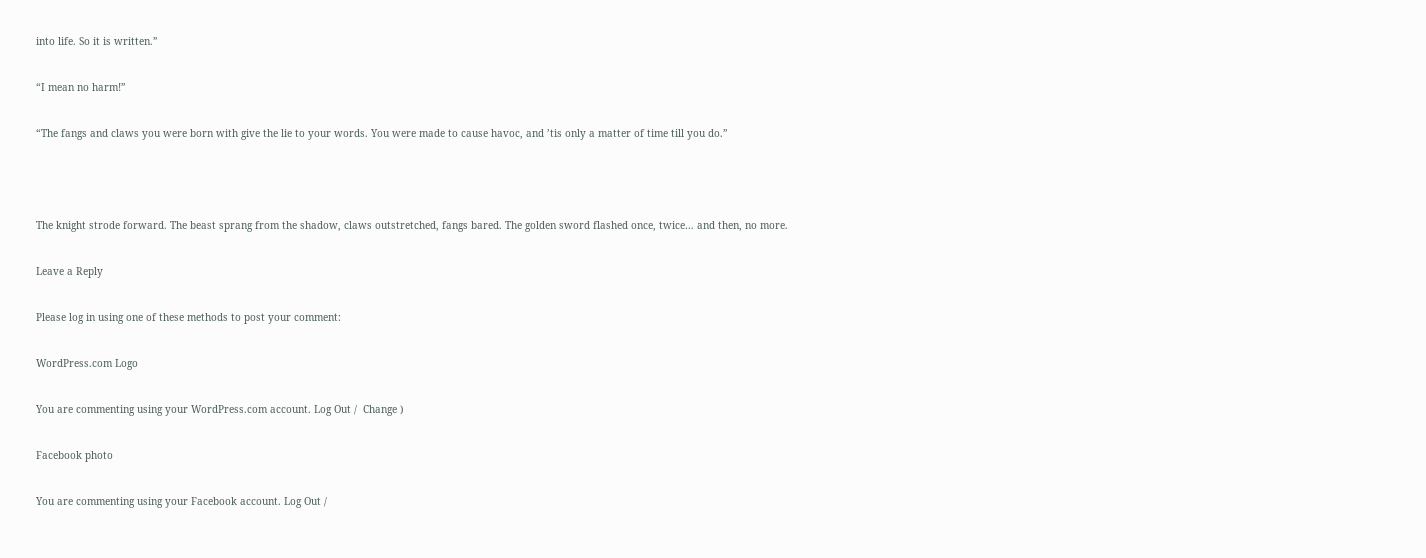into life. So it is written.”

“I mean no harm!”

“The fangs and claws you were born with give the lie to your words. You were made to cause havoc, and ’tis only a matter of time till you do.”



The knight strode forward. The beast sprang from the shadow, claws outstretched, fangs bared. The golden sword flashed once, twice… and then, no more.

Leave a Reply

Please log in using one of these methods to post your comment:

WordPress.com Logo

You are commenting using your WordPress.com account. Log Out /  Change )

Facebook photo

You are commenting using your Facebook account. Log Out /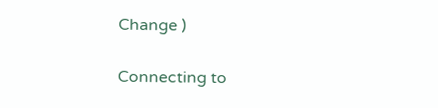Change )

Connecting to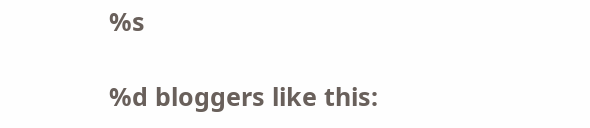%s

%d bloggers like this: